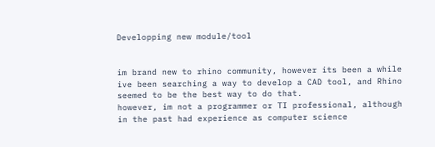Developping new module/tool


im brand new to rhino community, however its been a while ive been searching a way to develop a CAD tool, and Rhino seemed to be the best way to do that.
however, im not a programmer or TI professional, although in the past had experience as computer science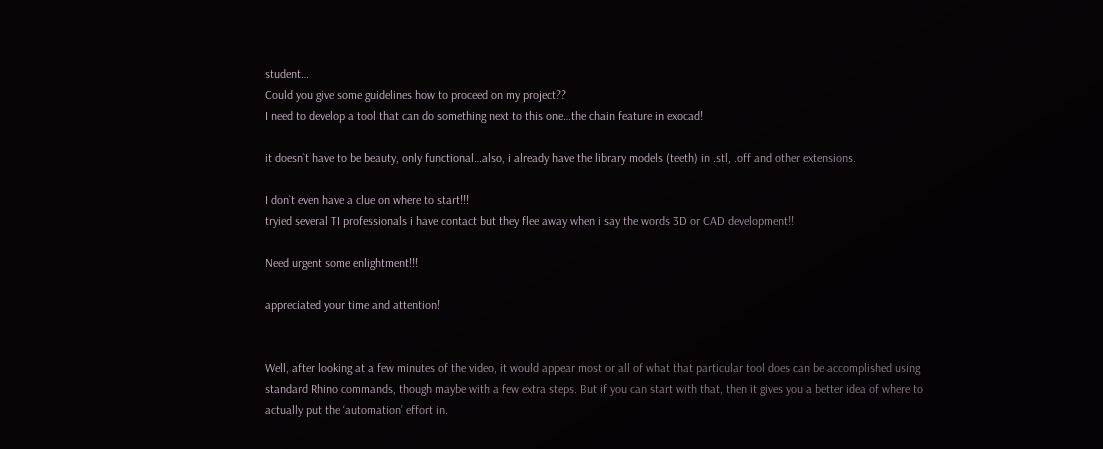student…
Could you give some guidelines how to proceed on my project??
I need to develop a tool that can do something next to this one…the chain feature in exocad!

it doesn`t have to be beauty, only functional…also, i already have the library models (teeth) in .stl, .off and other extensions.

I don`t even have a clue on where to start!!!
tryied several TI professionals i have contact but they flee away when i say the words 3D or CAD development!!

Need urgent some enlightment!!!

appreciated your time and attention!


Well, after looking at a few minutes of the video, it would appear most or all of what that particular tool does can be accomplished using standard Rhino commands, though maybe with a few extra steps. But if you can start with that, then it gives you a better idea of where to actually put the ‘automation’ effort in.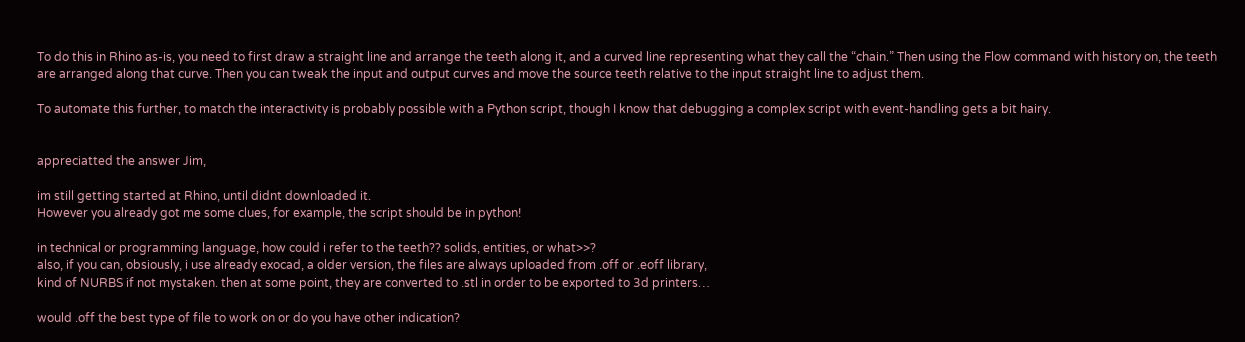To do this in Rhino as-is, you need to first draw a straight line and arrange the teeth along it, and a curved line representing what they call the “chain.” Then using the Flow command with history on, the teeth are arranged along that curve. Then you can tweak the input and output curves and move the source teeth relative to the input straight line to adjust them.

To automate this further, to match the interactivity is probably possible with a Python script, though I know that debugging a complex script with event-handling gets a bit hairy.


appreciatted the answer Jim,

im still getting started at Rhino, until didnt downloaded it.
However you already got me some clues, for example, the script should be in python!

in technical or programming language, how could i refer to the teeth?? solids, entities, or what>>?
also, if you can, obsiously, i use already exocad, a older version, the files are always uploaded from .off or .eoff library,
kind of NURBS if not mystaken. then at some point, they are converted to .stl in order to be exported to 3d printers…

would .off the best type of file to work on or do you have other indication?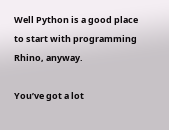Well Python is a good place to start with programming Rhino, anyway.

You’ve got a lot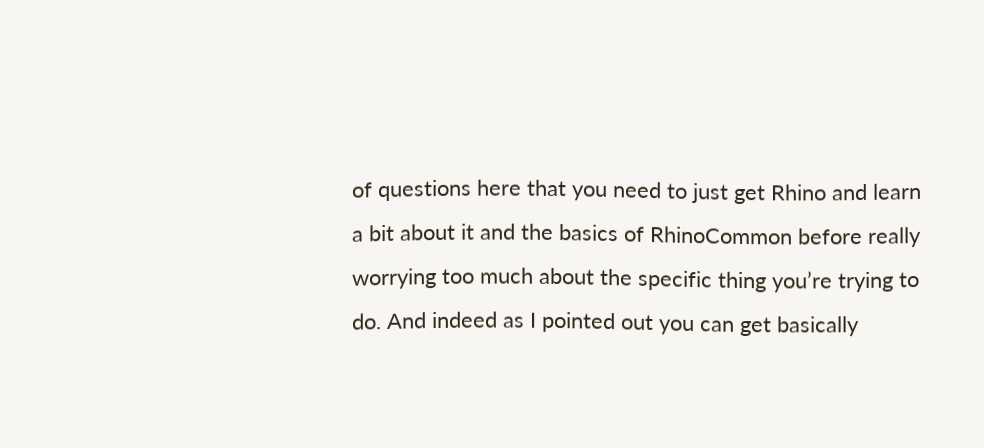of questions here that you need to just get Rhino and learn a bit about it and the basics of RhinoCommon before really worrying too much about the specific thing you’re trying to do. And indeed as I pointed out you can get basically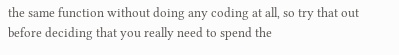the same function without doing any coding at all, so try that out before deciding that you really need to spend the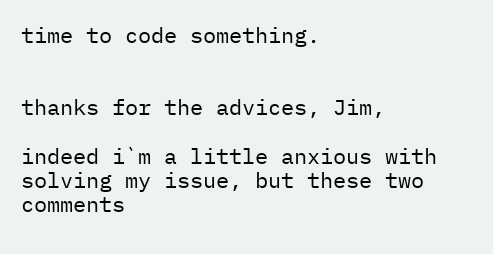time to code something.


thanks for the advices, Jim,

indeed i`m a little anxious with solving my issue, but these two comments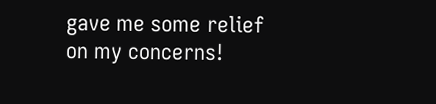gave me some relief on my concerns!